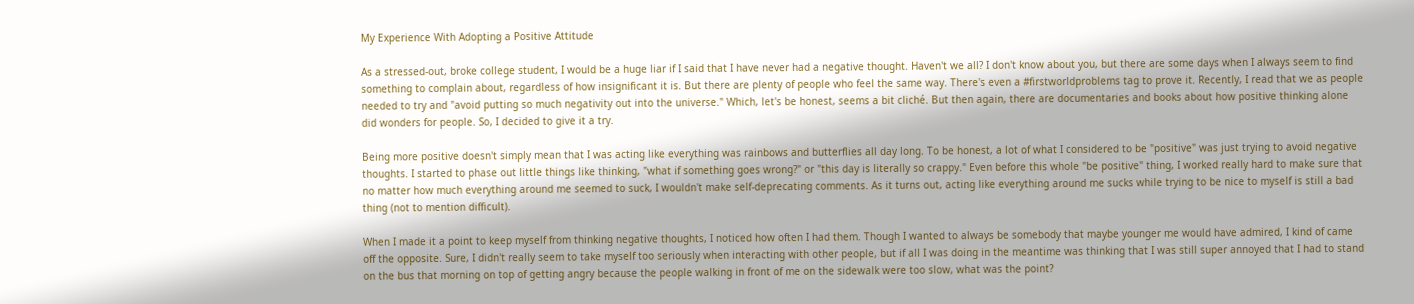My Experience With Adopting a Positive Attitude

As a stressed-out, broke college student, I would be a huge liar if I said that I have never had a negative thought. Haven't we all? I don't know about you, but there are some days when I always seem to find something to complain about, regardless of how insignificant it is. But there are plenty of people who feel the same way. There's even a #firstworldproblems tag to prove it. Recently, I read that we as people needed to try and "avoid putting so much negativity out into the universe." Which, let's be honest, seems a bit cliché. But then again, there are documentaries and books about how positive thinking alone did wonders for people. So, I decided to give it a try.

Being more positive doesn't simply mean that I was acting like everything was rainbows and butterflies all day long. To be honest, a lot of what I considered to be "positive" was just trying to avoid negative thoughts. I started to phase out little things like thinking, "what if something goes wrong?" or "this day is literally so crappy." Even before this whole "be positive" thing, I worked really hard to make sure that no matter how much everything around me seemed to suck, I wouldn't make self-deprecating comments. As it turns out, acting like everything around me sucks while trying to be nice to myself is still a bad thing (not to mention difficult).

When I made it a point to keep myself from thinking negative thoughts, I noticed how often I had them. Though I wanted to always be somebody that maybe younger me would have admired, I kind of came off the opposite. Sure, I didn't really seem to take myself too seriously when interacting with other people, but if all I was doing in the meantime was thinking that I was still super annoyed that I had to stand on the bus that morning on top of getting angry because the people walking in front of me on the sidewalk were too slow, what was the point?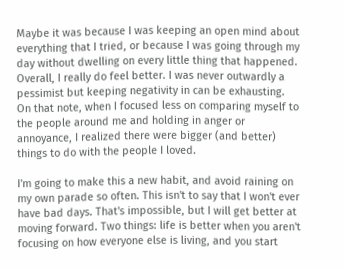Maybe it was because I was keeping an open mind about everything that I tried, or because I was going through my day without dwelling on every little thing that happened. Overall, I really do feel better. I was never outwardly a pessimist but keeping negativity in can be exhausting. On that note, when I focused less on comparing myself to the people around me and holding in anger or annoyance, I realized there were bigger (and better) things to do with the people I loved.

I'm going to make this a new habit, and avoid raining on my own parade so often. This isn't to say that I won't ever have bad days. That's impossible, but I will get better at moving forward. Two things: life is better when you aren't focusing on how everyone else is living, and you start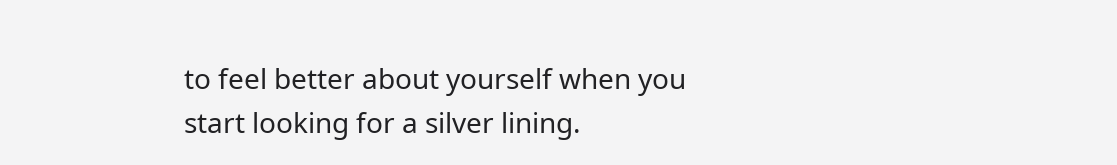to feel better about yourself when you start looking for a silver lining.